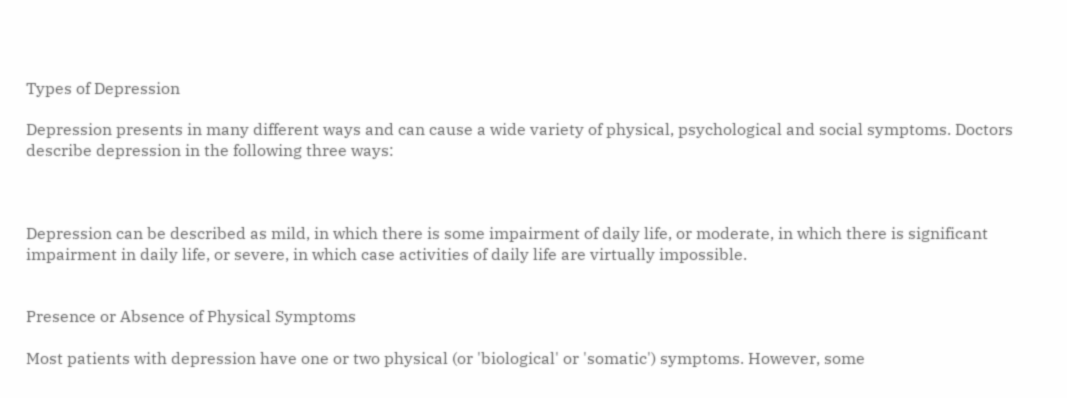Types of Depression

Depression presents in many different ways and can cause a wide variety of physical, psychological and social symptoms. Doctors describe depression in the following three ways:



Depression can be described as mild, in which there is some impairment of daily life, or moderate, in which there is significant impairment in daily life, or severe, in which case activities of daily life are virtually impossible.


Presence or Absence of Physical Symptoms

Most patients with depression have one or two physical (or 'biological' or 'somatic') symptoms. However, some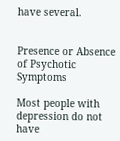have several.


Presence or Absence of Psychotic Symptoms

Most people with depression do not have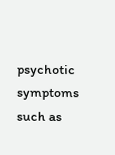psychotic symptoms such as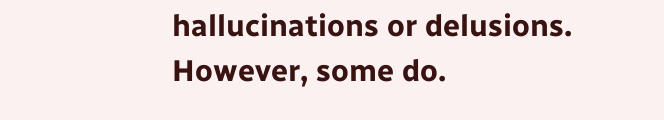hallucinations or delusions. However, some do.